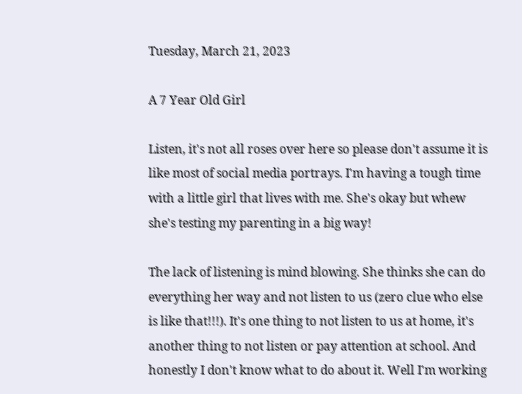Tuesday, March 21, 2023

A 7 Year Old Girl

Listen, it's not all roses over here so please don't assume it is like most of social media portrays. I'm having a tough time with a little girl that lives with me. She's okay but whew she's testing my parenting in a big way!

The lack of listening is mind blowing. She thinks she can do everything her way and not listen to us (zero clue who else is like that!!!). It's one thing to not listen to us at home, it's another thing to not listen or pay attention at school. And honestly I don't know what to do about it. Well I'm working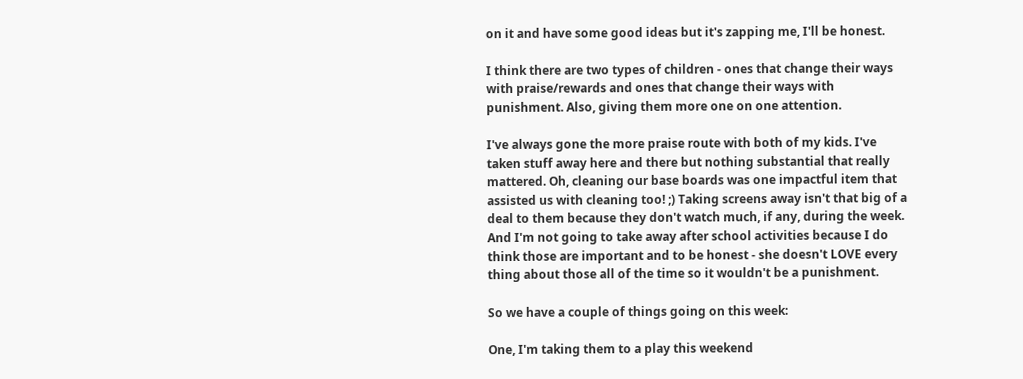on it and have some good ideas but it's zapping me, I'll be honest.

I think there are two types of children - ones that change their ways with praise/rewards and ones that change their ways with punishment. Also, giving them more one on one attention.

I've always gone the more praise route with both of my kids. I've taken stuff away here and there but nothing substantial that really mattered. Oh, cleaning our base boards was one impactful item that assisted us with cleaning too! ;) Taking screens away isn't that big of a deal to them because they don't watch much, if any, during the week. And I'm not going to take away after school activities because I do think those are important and to be honest - she doesn't LOVE every thing about those all of the time so it wouldn't be a punishment.

So we have a couple of things going on this week:

One, I'm taking them to a play this weekend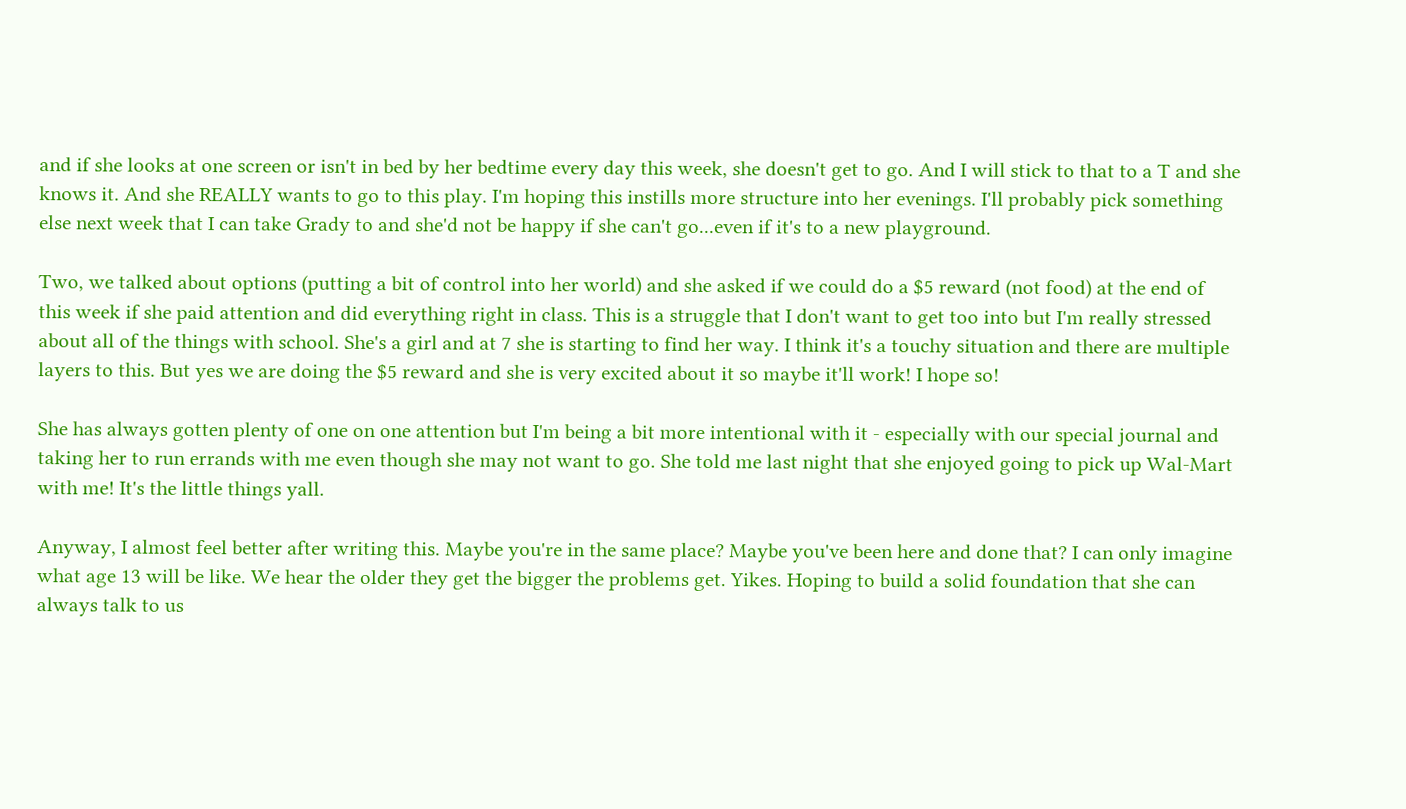and if she looks at one screen or isn't in bed by her bedtime every day this week, she doesn't get to go. And I will stick to that to a T and she knows it. And she REALLY wants to go to this play. I'm hoping this instills more structure into her evenings. I'll probably pick something else next week that I can take Grady to and she'd not be happy if she can't go...even if it's to a new playground.

Two, we talked about options (putting a bit of control into her world) and she asked if we could do a $5 reward (not food) at the end of this week if she paid attention and did everything right in class. This is a struggle that I don't want to get too into but I'm really stressed about all of the things with school. She's a girl and at 7 she is starting to find her way. I think it's a touchy situation and there are multiple layers to this. But yes we are doing the $5 reward and she is very excited about it so maybe it'll work! I hope so!

She has always gotten plenty of one on one attention but I'm being a bit more intentional with it - especially with our special journal and taking her to run errands with me even though she may not want to go. She told me last night that she enjoyed going to pick up Wal-Mart with me! It's the little things yall.

Anyway, I almost feel better after writing this. Maybe you're in the same place? Maybe you've been here and done that? I can only imagine what age 13 will be like. We hear the older they get the bigger the problems get. Yikes. Hoping to build a solid foundation that she can always talk to us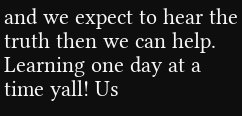and we expect to hear the truth then we can help. Learning one day at a time yall! Us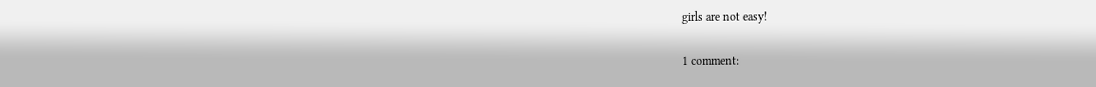girls are not easy!

1 comment: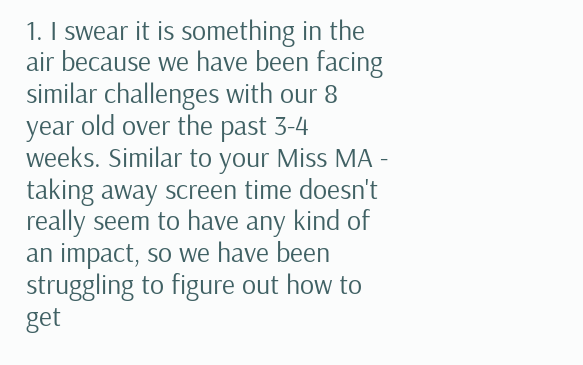1. I swear it is something in the air because we have been facing similar challenges with our 8 year old over the past 3-4 weeks. Similar to your Miss MA - taking away screen time doesn't really seem to have any kind of an impact, so we have been struggling to figure out how to get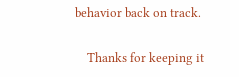behavior back on track.

    Thanks for keeping it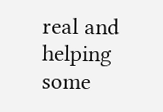real and helping some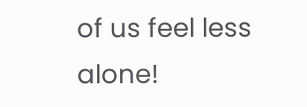of us feel less alone!